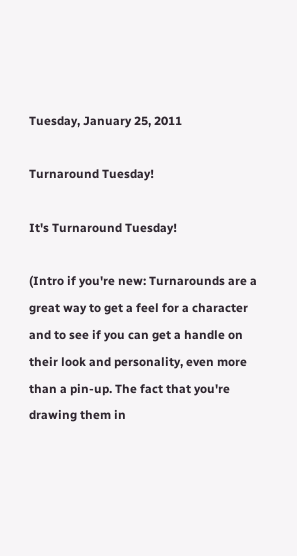Tuesday, January 25, 2011

Turnaround Tuesday!

It's Turnaround Tuesday!

(Intro if you're new: Turnarounds are a great way to get a feel for a character and to see if you can get a handle on their look and personality, even more than a pin-up. The fact that you're drawing them in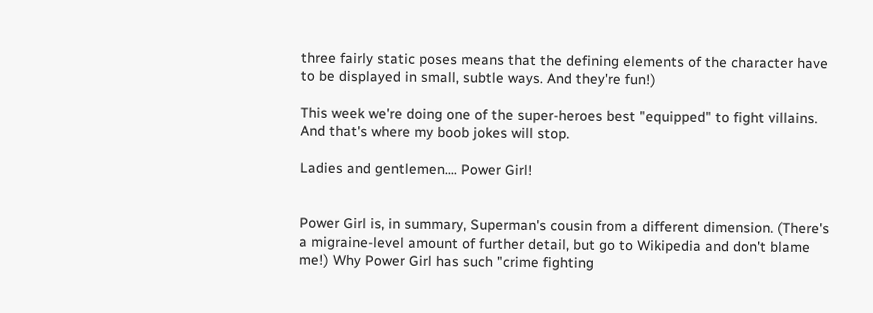three fairly static poses means that the defining elements of the character have to be displayed in small, subtle ways. And they're fun!)

This week we're doing one of the super-heroes best "equipped" to fight villains. And that's where my boob jokes will stop.

Ladies and gentlemen.... Power Girl!


Power Girl is, in summary, Superman's cousin from a different dimension. (There's a migraine-level amount of further detail, but go to Wikipedia and don't blame me!) Why Power Girl has such "crime fighting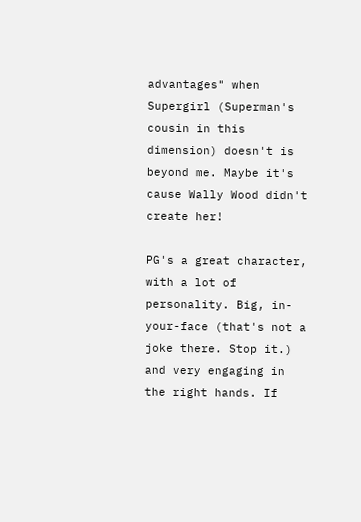advantages" when Supergirl (Superman's cousin in this dimension) doesn't is beyond me. Maybe it's cause Wally Wood didn't create her!

PG's a great character, with a lot of personality. Big, in-your-face (that's not a joke there. Stop it.) and very engaging in the right hands. If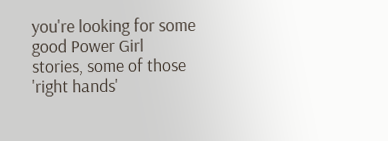you're looking for some good Power Girl stories, some of those 'right hands'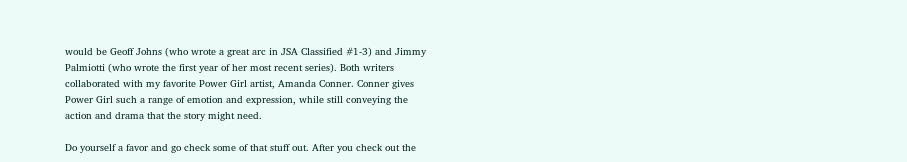would be Geoff Johns (who wrote a great arc in JSA Classified #1-3) and Jimmy Palmiotti (who wrote the first year of her most recent series). Both writers collaborated with my favorite Power Girl artist, Amanda Conner. Conner gives Power Girl such a range of emotion and expression, while still conveying the action and drama that the story might need.

Do yourself a favor and go check some of that stuff out. After you check out the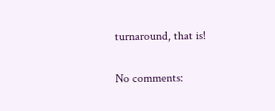turnaround, that is!


No comments: